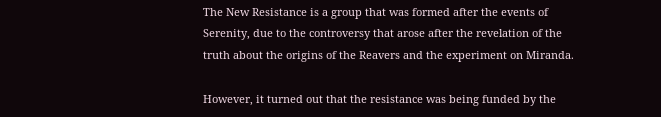The New Resistance is a group that was formed after the events of Serenity, due to the controversy that arose after the revelation of the truth about the origins of the Reavers and the experiment on Miranda.

However, it turned out that the resistance was being funded by the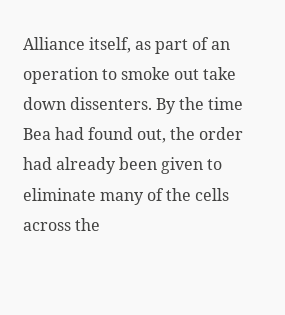Alliance itself, as part of an operation to smoke out take down dissenters. By the time Bea had found out, the order had already been given to eliminate many of the cells across the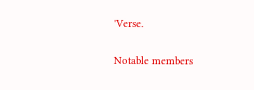'Verse.

Notable members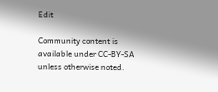Edit

Community content is available under CC-BY-SA unless otherwise noted.